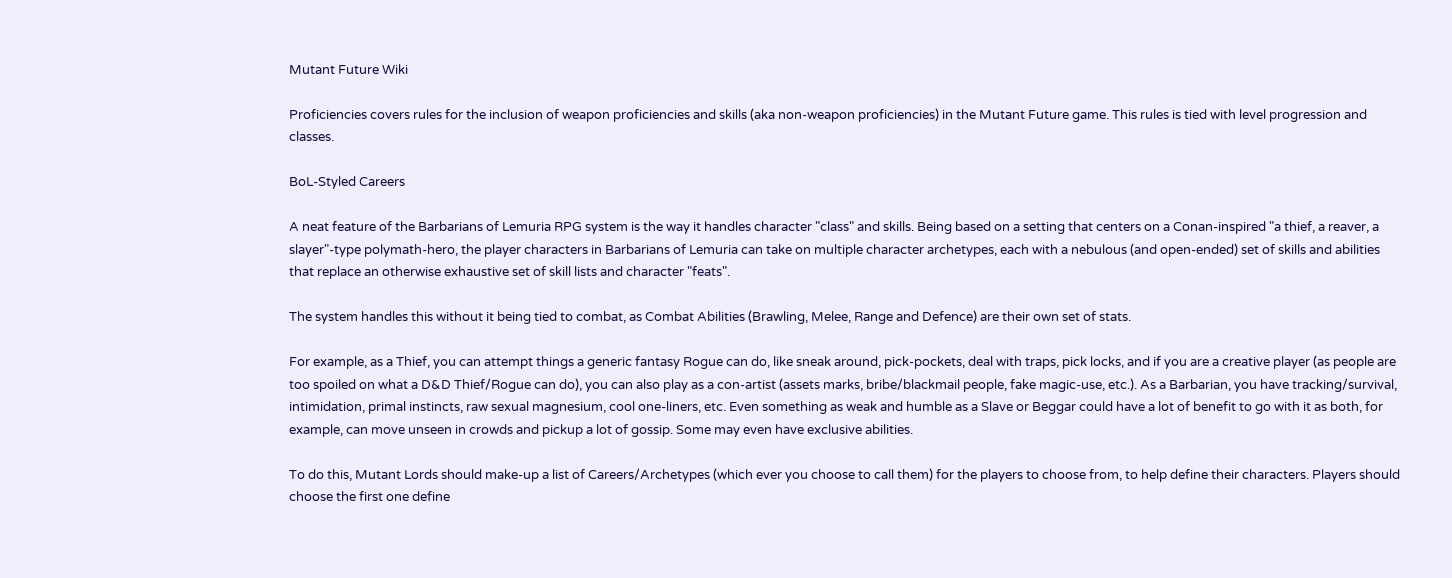Mutant Future Wiki

Proficiencies covers rules for the inclusion of weapon proficiencies and skills (aka non-weapon proficiencies) in the Mutant Future game. This rules is tied with level progression and classes.

BoL-Styled Careers

A neat feature of the Barbarians of Lemuria RPG system is the way it handles character "class" and skills. Being based on a setting that centers on a Conan-inspired "a thief, a reaver, a slayer"-type polymath-hero, the player characters in Barbarians of Lemuria can take on multiple character archetypes, each with a nebulous (and open-ended) set of skills and abilities that replace an otherwise exhaustive set of skill lists and character "feats".

The system handles this without it being tied to combat, as Combat Abilities (Brawling, Melee, Range and Defence) are their own set of stats.

For example, as a Thief, you can attempt things a generic fantasy Rogue can do, like sneak around, pick-pockets, deal with traps, pick locks, and if you are a creative player (as people are too spoiled on what a D&D Thief/Rogue can do), you can also play as a con-artist (assets marks, bribe/blackmail people, fake magic-use, etc.). As a Barbarian, you have tracking/survival, intimidation, primal instincts, raw sexual magnesium, cool one-liners, etc. Even something as weak and humble as a Slave or Beggar could have a lot of benefit to go with it as both, for example, can move unseen in crowds and pickup a lot of gossip. Some may even have exclusive abilities.

To do this, Mutant Lords should make-up a list of Careers/Archetypes (which ever you choose to call them) for the players to choose from, to help define their characters. Players should choose the first one define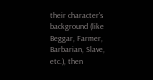their character's background (like Beggar, Farmer, Barbarian, Slave, etc.), then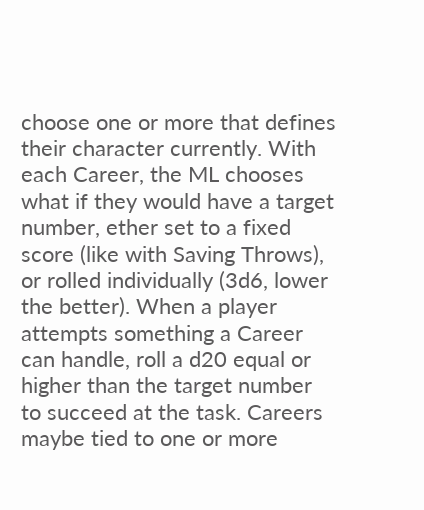choose one or more that defines their character currently. With each Career, the ML chooses what if they would have a target number, ether set to a fixed score (like with Saving Throws), or rolled individually (3d6, lower the better). When a player attempts something a Career can handle, roll a d20 equal or higher than the target number to succeed at the task. Careers maybe tied to one or more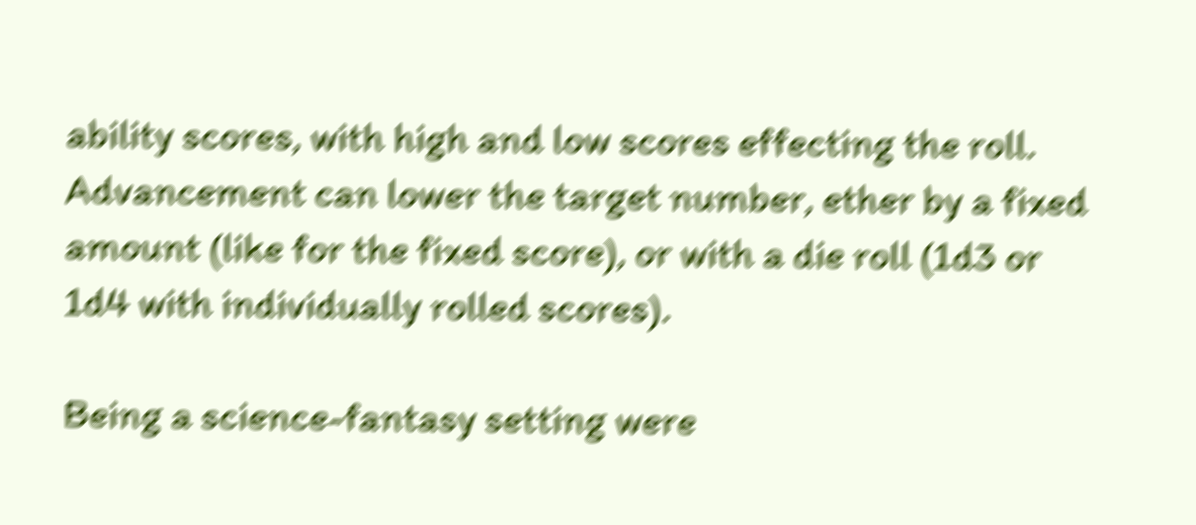ability scores, with high and low scores effecting the roll. Advancement can lower the target number, ether by a fixed amount (like for the fixed score), or with a die roll (1d3 or 1d4 with individually rolled scores).

Being a science-fantasy setting were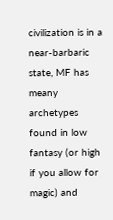civilization is in a near-barbaric state, MF has meany archetypes found in low fantasy (or high if you allow for magic) and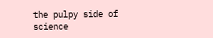the pulpy side of science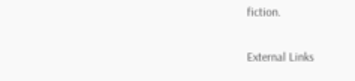fiction.

External Links